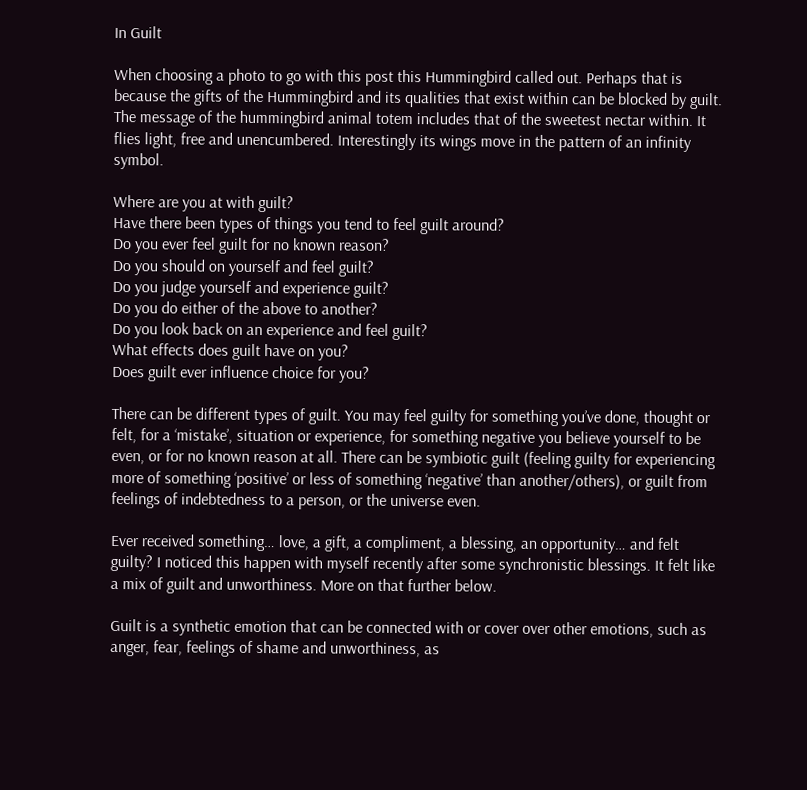In Guilt

When choosing a photo to go with this post this Hummingbird called out. Perhaps that is because the gifts of the Hummingbird and its qualities that exist within can be blocked by guilt. The message of the hummingbird animal totem includes that of the sweetest nectar within. It flies light, free and unencumbered. Interestingly its wings move in the pattern of an infinity symbol.

Where are you at with guilt?
Have there been types of things you tend to feel guilt around?
Do you ever feel guilt for no known reason?
Do you should on yourself and feel guilt?
Do you judge yourself and experience guilt?
Do you do either of the above to another?
Do you look back on an experience and feel guilt?
What effects does guilt have on you?
Does guilt ever influence choice for you?

There can be different types of guilt. You may feel guilty for something you’ve done, thought or felt, for a ‘mistake’, situation or experience, for something negative you believe yourself to be even, or for no known reason at all. There can be symbiotic guilt (feeling guilty for experiencing more of something ‘positive’ or less of something ‘negative’ than another/others), or guilt from feelings of indebtedness to a person, or the universe even.

Ever received something… love, a gift, a compliment, a blessing, an opportunity… and felt guilty? I noticed this happen with myself recently after some synchronistic blessings. It felt like a mix of guilt and unworthiness. More on that further below.

Guilt is a synthetic emotion that can be connected with or cover over other emotions, such as anger, fear, feelings of shame and unworthiness, as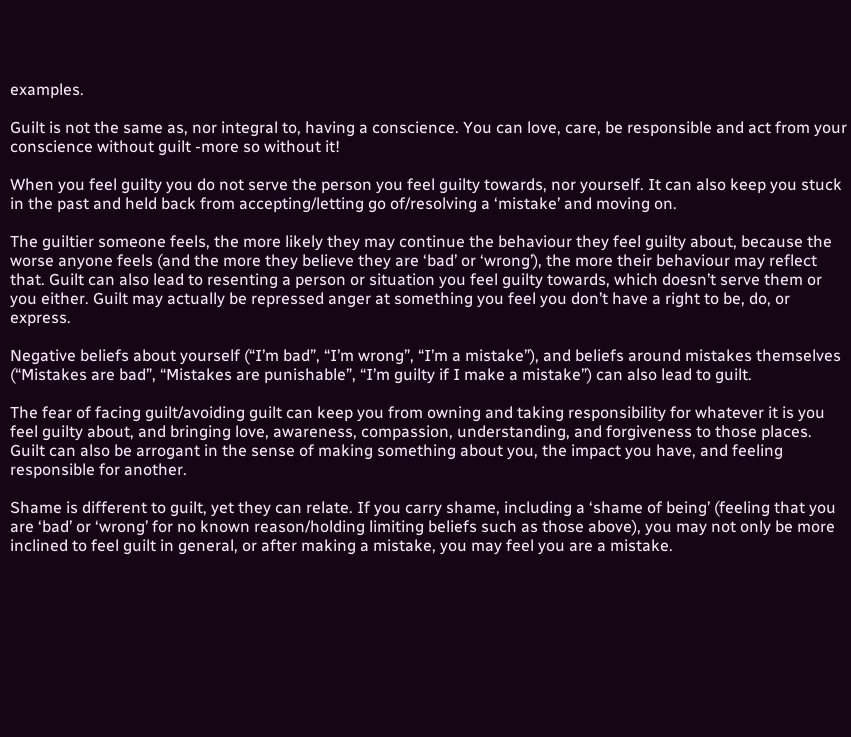examples.

Guilt is not the same as, nor integral to, having a conscience. You can love, care, be responsible and act from your conscience without guilt -more so without it!

When you feel guilty you do not serve the person you feel guilty towards, nor yourself. It can also keep you stuck in the past and held back from accepting/letting go of/resolving a ‘mistake’ and moving on.

The guiltier someone feels, the more likely they may continue the behaviour they feel guilty about, because the worse anyone feels (and the more they believe they are ‘bad’ or ‘wrong’), the more their behaviour may reflect that. Guilt can also lead to resenting a person or situation you feel guilty towards, which doesn’t serve them or you either. Guilt may actually be repressed anger at something you feel you don’t have a right to be, do, or express.

Negative beliefs about yourself (“I’m bad”, “I’m wrong”, “I’m a mistake”), and beliefs around mistakes themselves (“Mistakes are bad”, “Mistakes are punishable”, “I’m guilty if I make a mistake”) can also lead to guilt.

The fear of facing guilt/avoiding guilt can keep you from owning and taking responsibility for whatever it is you feel guilty about, and bringing love, awareness, compassion, understanding, and forgiveness to those places. Guilt can also be arrogant in the sense of making something about you, the impact you have, and feeling responsible for another.

Shame is different to guilt, yet they can relate. If you carry shame, including a ‘shame of being’ (feeling that you are ‘bad’ or ‘wrong’ for no known reason/holding limiting beliefs such as those above), you may not only be more inclined to feel guilt in general, or after making a mistake, you may feel you are a mistake.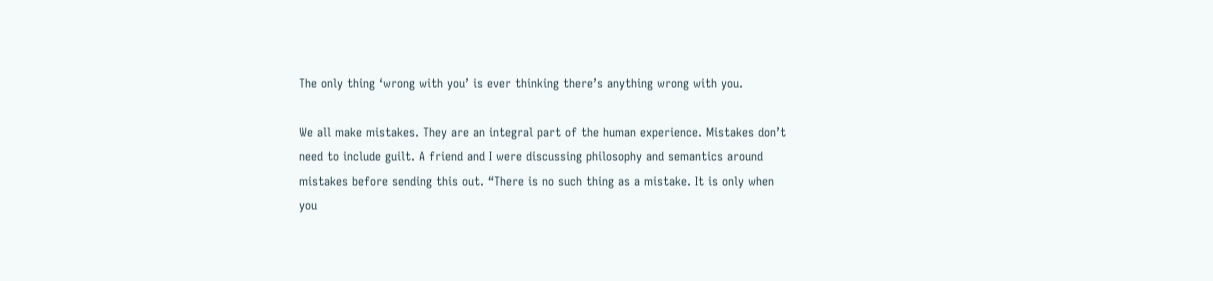The only thing ‘wrong with you’ is ever thinking there’s anything wrong with you.

We all make mistakes. They are an integral part of the human experience. Mistakes don’t need to include guilt. A friend and I were discussing philosophy and semantics around mistakes before sending this out. “There is no such thing as a mistake. It is only when you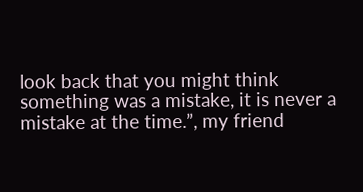look back that you might think something was a mistake, it is never a mistake at the time.”, my friend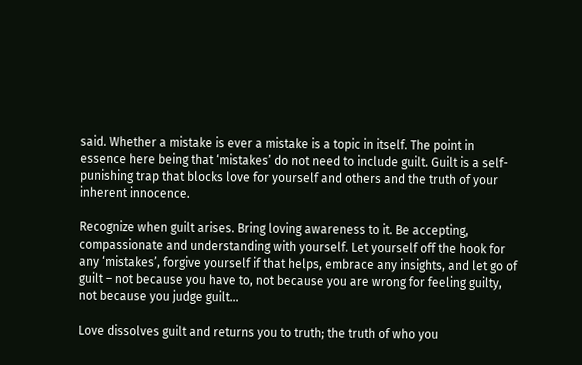said. Whether a mistake is ever a mistake is a topic in itself. The point in essence here being that ‘mistakes’ do not need to include guilt. Guilt is a self-punishing trap that blocks love for yourself and others and the truth of your inherent innocence.

Recognize when guilt arises. Bring loving awareness to it. Be accepting, compassionate and understanding with yourself. Let yourself off the hook for any ‘mistakes’, forgive yourself if that helps, embrace any insights, and let go of guilt – not because you have to, not because you are wrong for feeling guilty, not because you judge guilt…

Love dissolves guilt and returns you to truth; the truth of who you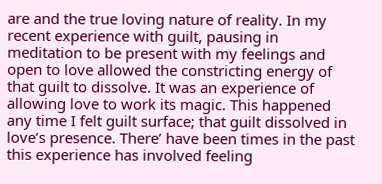are and the true loving nature of reality. In my recent experience with guilt, pausing in meditation to be present with my feelings and open to love allowed the constricting energy of that guilt to dissolve. It was an experience of allowing love to work its magic. This happened any time I felt guilt surface; that guilt dissolved in love’s presence. There’ have been times in the past this experience has involved feeling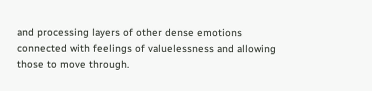and processing layers of other dense emotions connected with feelings of valuelessness and allowing those to move through.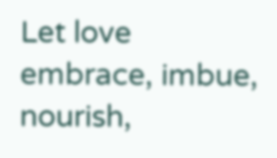Let love embrace, imbue, nourish,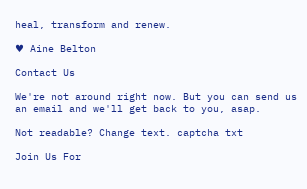heal, transform and renew.

♥ Aine Belton

Contact Us

We're not around right now. But you can send us an email and we'll get back to you, asap.

Not readable? Change text. captcha txt

Join Us For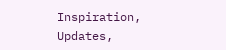Inspiration,
Updates,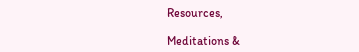Resources,

Meditations &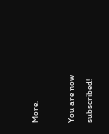More.

You are now subscribed!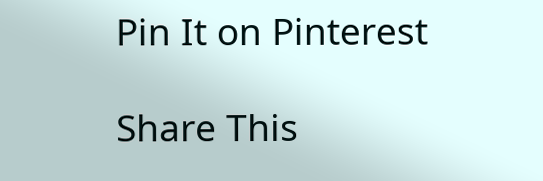Pin It on Pinterest

Share This